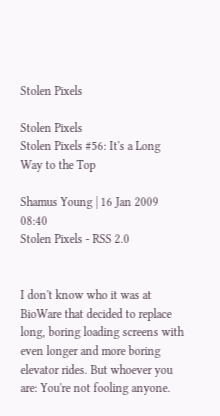Stolen Pixels

Stolen Pixels
Stolen Pixels #56: It's a Long Way to the Top

Shamus Young | 16 Jan 2009 08:40
Stolen Pixels - RSS 2.0


I don't know who it was at BioWare that decided to replace long, boring loading screens with even longer and more boring elevator rides. But whoever you are: You're not fooling anyone.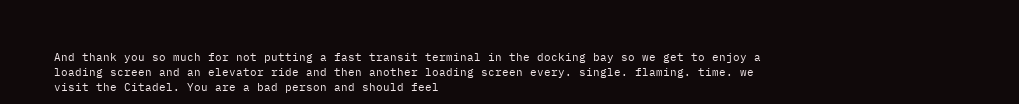And thank you so much for not putting a fast transit terminal in the docking bay so we get to enjoy a loading screen and an elevator ride and then another loading screen every. single. flaming. time. we visit the Citadel. You are a bad person and should feel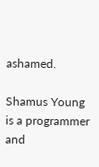ashamed.

Shamus Young is a programmer and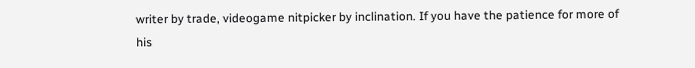writer by trade, videogame nitpicker by inclination. If you have the patience for more of his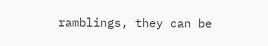ramblings, they can be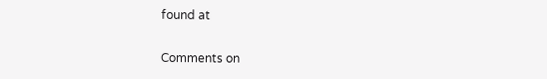found at

Comments on